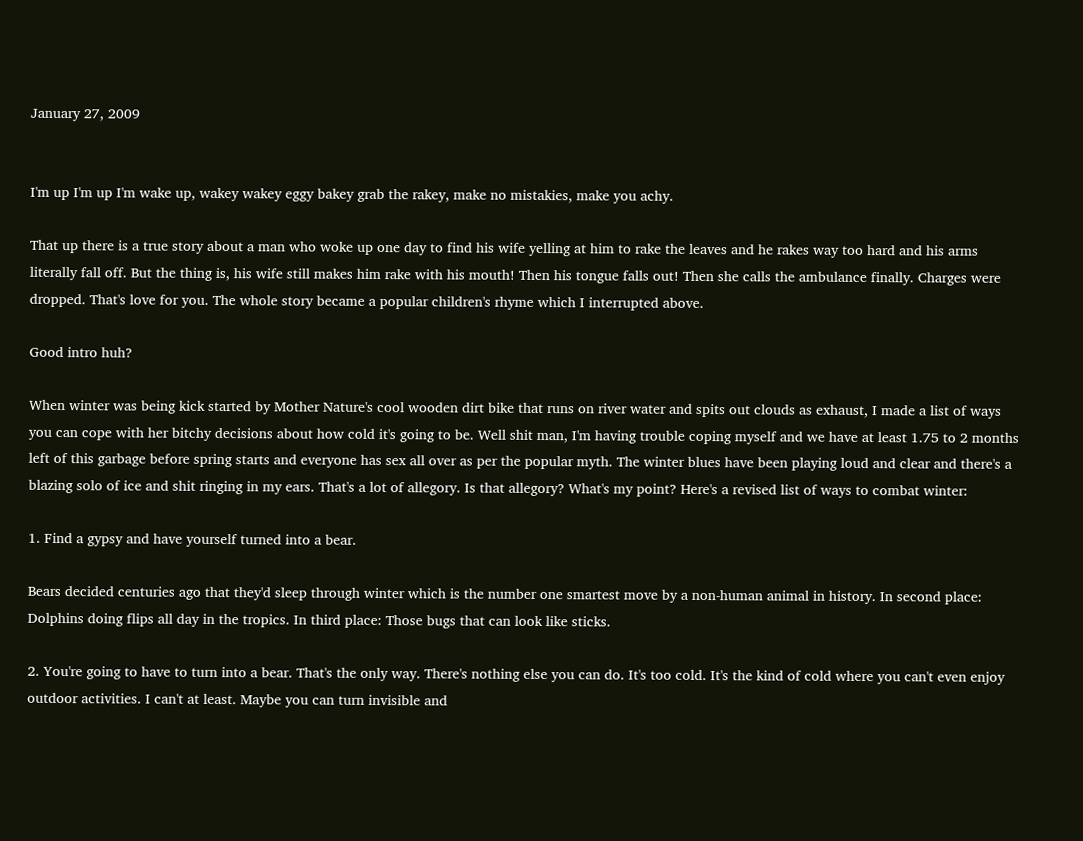January 27, 2009


I'm up I'm up I'm wake up, wakey wakey eggy bakey grab the rakey, make no mistakies, make you achy.

That up there is a true story about a man who woke up one day to find his wife yelling at him to rake the leaves and he rakes way too hard and his arms literally fall off. But the thing is, his wife still makes him rake with his mouth! Then his tongue falls out! Then she calls the ambulance finally. Charges were dropped. That's love for you. The whole story became a popular children's rhyme which I interrupted above.

Good intro huh?

When winter was being kick started by Mother Nature's cool wooden dirt bike that runs on river water and spits out clouds as exhaust, I made a list of ways you can cope with her bitchy decisions about how cold it's going to be. Well shit man, I'm having trouble coping myself and we have at least 1.75 to 2 months left of this garbage before spring starts and everyone has sex all over as per the popular myth. The winter blues have been playing loud and clear and there's a blazing solo of ice and shit ringing in my ears. That's a lot of allegory. Is that allegory? What's my point? Here's a revised list of ways to combat winter:

1. Find a gypsy and have yourself turned into a bear.

Bears decided centuries ago that they'd sleep through winter which is the number one smartest move by a non-human animal in history. In second place: Dolphins doing flips all day in the tropics. In third place: Those bugs that can look like sticks.

2. You're going to have to turn into a bear. That's the only way. There's nothing else you can do. It's too cold. It's the kind of cold where you can't even enjoy outdoor activities. I can't at least. Maybe you can turn invisible and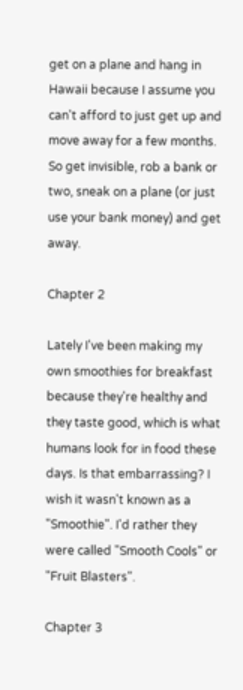get on a plane and hang in Hawaii because I assume you can't afford to just get up and move away for a few months. So get invisible, rob a bank or two, sneak on a plane (or just use your bank money) and get away.

Chapter 2

Lately I've been making my own smoothies for breakfast because they're healthy and they taste good, which is what humans look for in food these days. Is that embarrassing? I wish it wasn't known as a "Smoothie". I'd rather they were called "Smooth Cools" or "Fruit Blasters".

Chapter 3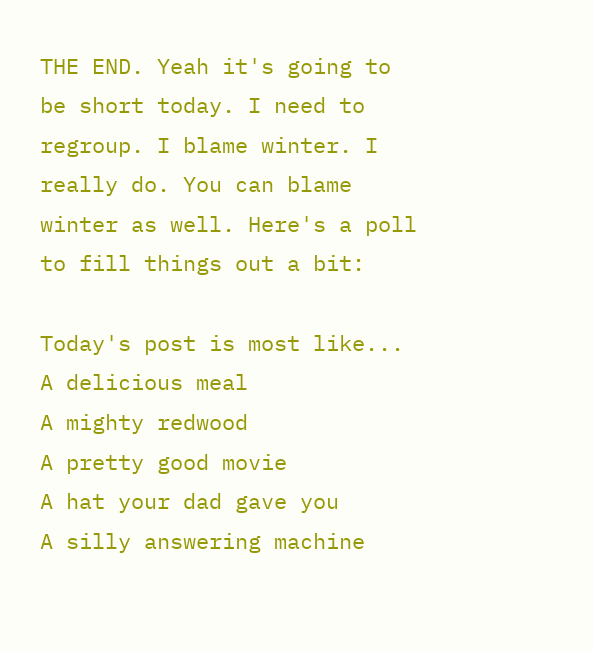THE END. Yeah it's going to be short today. I need to regroup. I blame winter. I really do. You can blame winter as well. Here's a poll to fill things out a bit:

Today's post is most like...
A delicious meal
A mighty redwood
A pretty good movie
A hat your dad gave you
A silly answering machine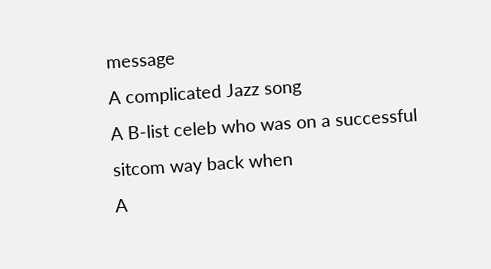message
A complicated Jazz song
A B-list celeb who was on a successful sitcom way back when
A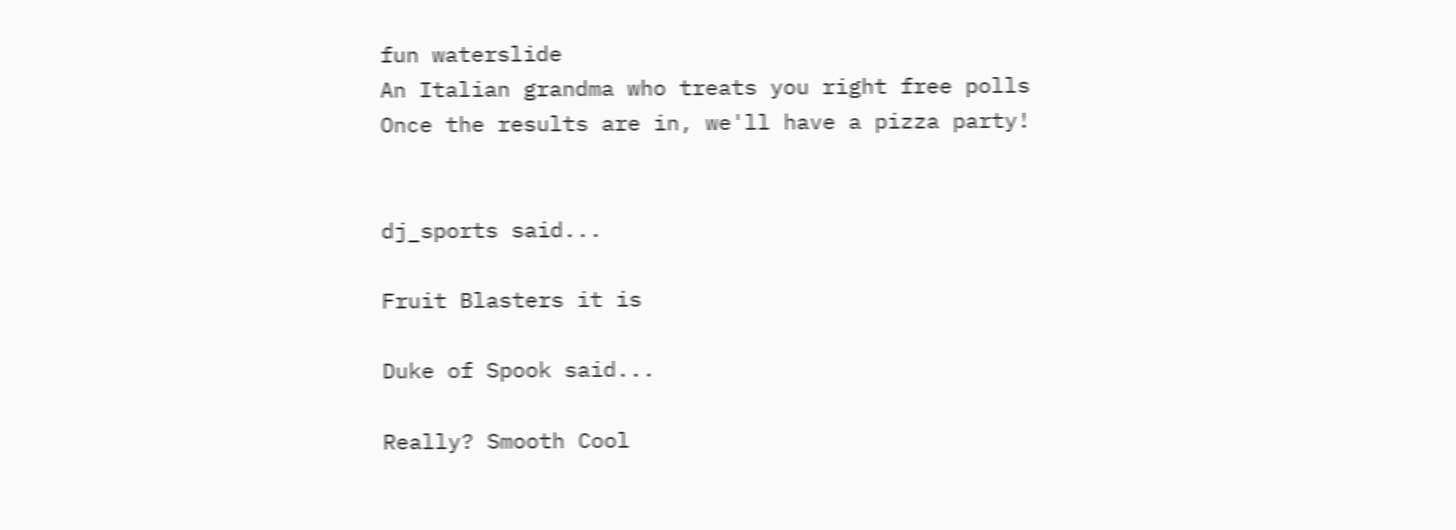fun waterslide
An Italian grandma who treats you right free polls
Once the results are in, we'll have a pizza party!


dj_sports said...

Fruit Blasters it is

Duke of Spook said...

Really? Smooth Cool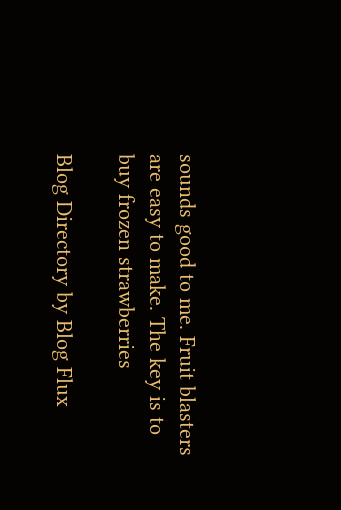sounds good to me. Fruit blasters are easy to make. The key is to buy frozen strawberries

Blog Directory by Blog Flux